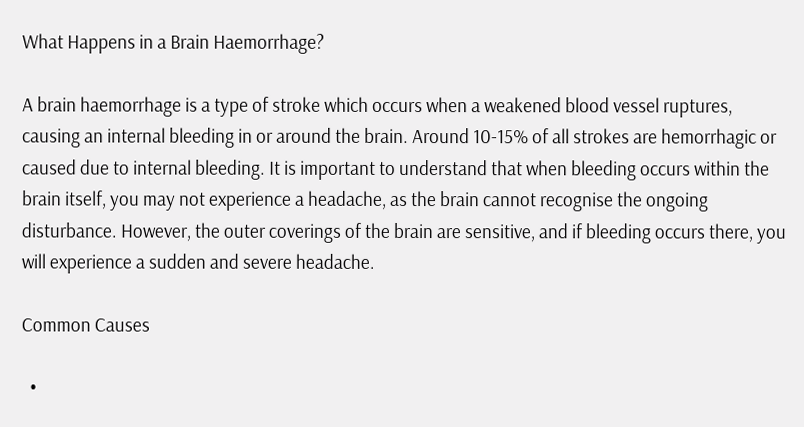What Happens in a Brain Haemorrhage?

A brain haemorrhage is a type of stroke which occurs when a weakened blood vessel ruptures, causing an internal bleeding in or around the brain. Around 10-15% of all strokes are hemorrhagic or caused due to internal bleeding. It is important to understand that when bleeding occurs within the brain itself, you may not experience a headache, as the brain cannot recognise the ongoing disturbance. However, the outer coverings of the brain are sensitive, and if bleeding occurs there, you will experience a sudden and severe headache.

Common Causes

  •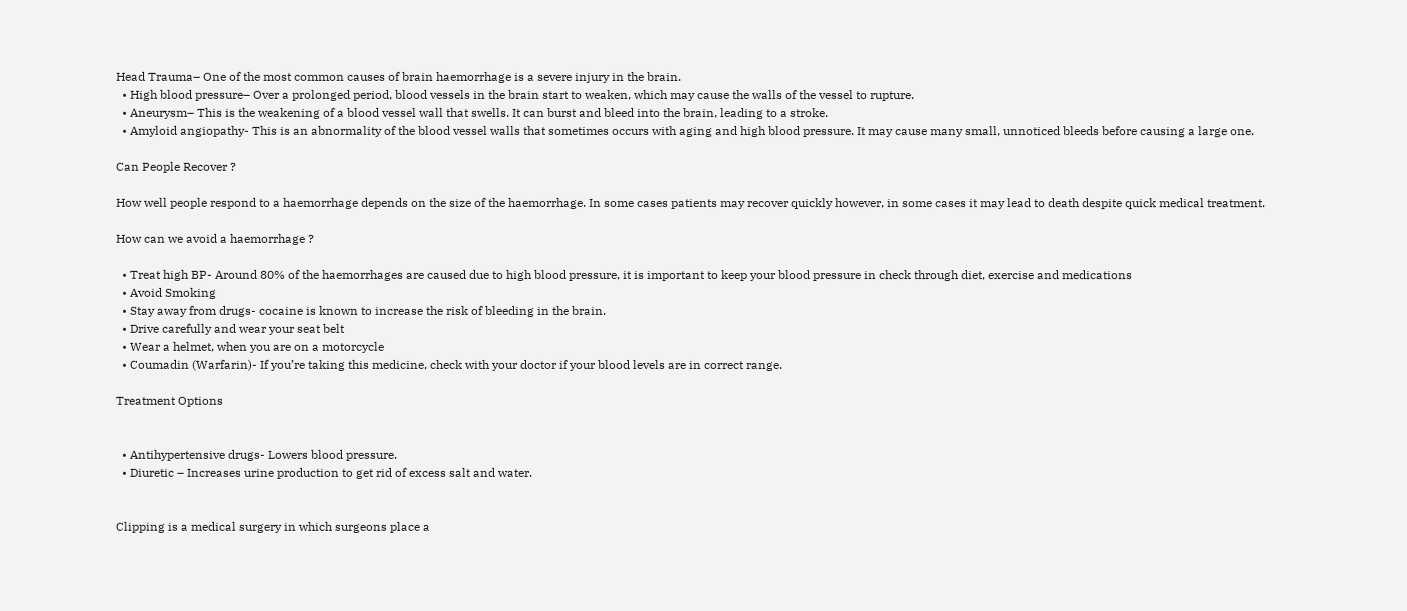Head Trauma– One of the most common causes of brain haemorrhage is a severe injury in the brain.
  • High blood pressure– Over a prolonged period, blood vessels in the brain start to weaken, which may cause the walls of the vessel to rupture.
  • Aneurysm– This is the weakening of a blood vessel wall that swells. It can burst and bleed into the brain, leading to a stroke.
  • Amyloid angiopathy- This is an abnormality of the blood vessel walls that sometimes occurs with aging and high blood pressure. It may cause many small, unnoticed bleeds before causing a large one.

Can People Recover ?

How well people respond to a haemorrhage depends on the size of the haemorrhage. In some cases patients may recover quickly however, in some cases it may lead to death despite quick medical treatment.

How can we avoid a haemorrhage ?

  • Treat high BP- Around 80% of the haemorrhages are caused due to high blood pressure, it is important to keep your blood pressure in check through diet, exercise and medications
  • Avoid Smoking
  • Stay away from drugs- cocaine is known to increase the risk of bleeding in the brain.
  • Drive carefully and wear your seat belt
  • Wear a helmet, when you are on a motorcycle
  • Coumadin (Warfarin)- If you’re taking this medicine, check with your doctor if your blood levels are in correct range.

Treatment Options


  • Antihypertensive drugs- Lowers blood pressure.
  • Diuretic – Increases urine production to get rid of excess salt and water.


Clipping is a medical surgery in which surgeons place a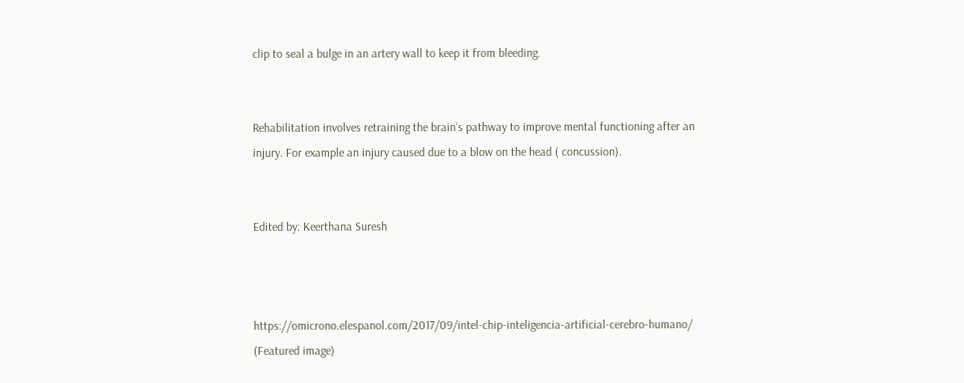clip to seal a bulge in an artery wall to keep it from bleeding.


Rehabilitation involves retraining the brain’s pathway to improve mental functioning after an injury. For example an injury caused due to a blow on the head ( concussion).


Edited by: Keerthana Suresh



https://omicrono.elespanol.com/2017/09/intel-chip-inteligencia-artificial-cerebro-humano/ (Featured image)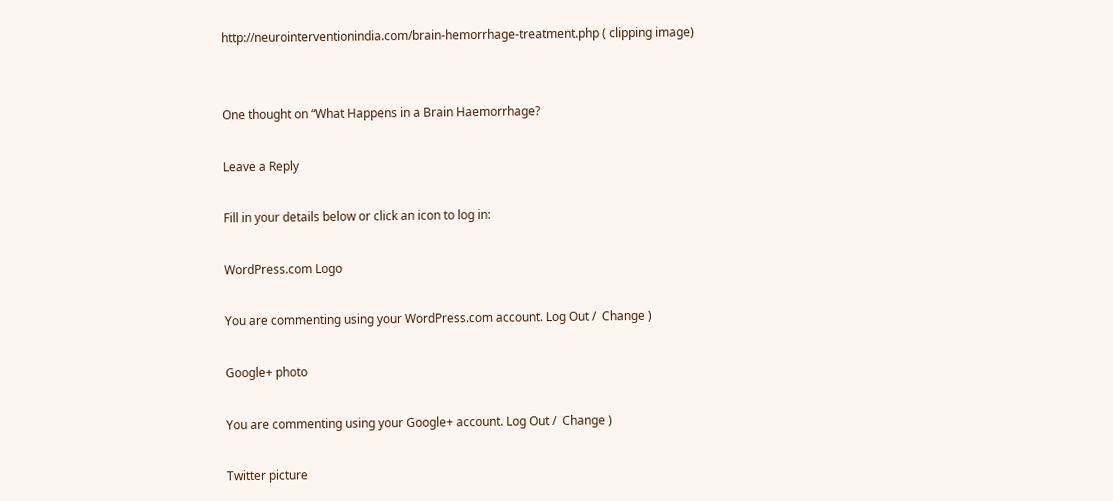http://neurointerventionindia.com/brain-hemorrhage-treatment.php ( clipping image)


One thought on “What Happens in a Brain Haemorrhage?

Leave a Reply

Fill in your details below or click an icon to log in:

WordPress.com Logo

You are commenting using your WordPress.com account. Log Out /  Change )

Google+ photo

You are commenting using your Google+ account. Log Out /  Change )

Twitter picture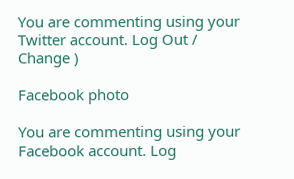You are commenting using your Twitter account. Log Out /  Change )

Facebook photo

You are commenting using your Facebook account. Log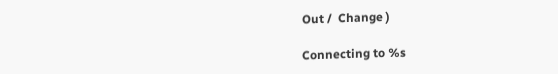Out /  Change )

Connecting to %s